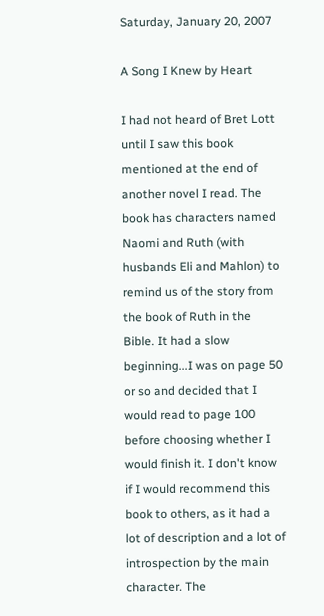Saturday, January 20, 2007

A Song I Knew by Heart

I had not heard of Bret Lott until I saw this book mentioned at the end of another novel I read. The book has characters named Naomi and Ruth (with husbands Eli and Mahlon) to remind us of the story from the book of Ruth in the Bible. It had a slow beginning...I was on page 50 or so and decided that I would read to page 100 before choosing whether I would finish it. I don't know if I would recommend this book to others, as it had a lot of description and a lot of introspection by the main character. The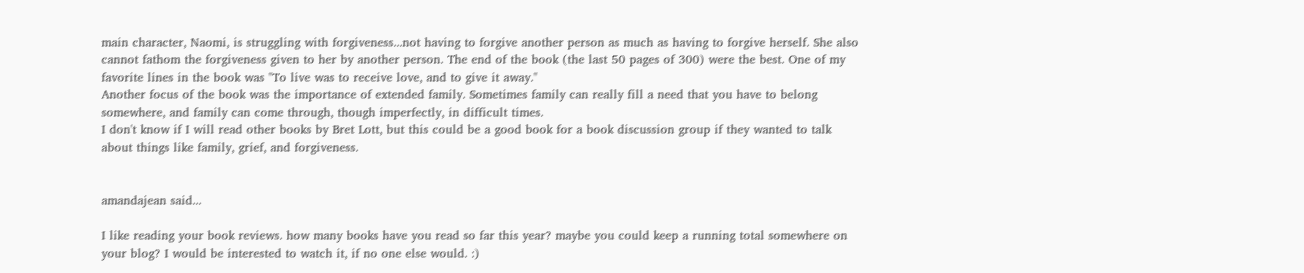main character, Naomi, is struggling with forgiveness...not having to forgive another person as much as having to forgive herself. She also cannot fathom the forgiveness given to her by another person. The end of the book (the last 50 pages of 300) were the best. One of my favorite lines in the book was "To live was to receive love, and to give it away."
Another focus of the book was the importance of extended family. Sometimes family can really fill a need that you have to belong somewhere, and family can come through, though imperfectly, in difficult times.
I don't know if I will read other books by Bret Lott, but this could be a good book for a book discussion group if they wanted to talk about things like family, grief, and forgiveness.


amandajean said...

I like reading your book reviews. how many books have you read so far this year? maybe you could keep a running total somewhere on your blog? I would be interested to watch it, if no one else would. :)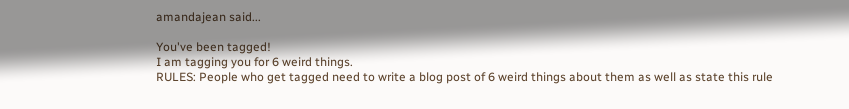amandajean said...

You've been tagged!
I am tagging you for 6 weird things.
RULES: People who get tagged need to write a blog post of 6 weird things about them as well as state this rule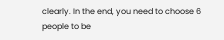clearly. In the end, you need to choose 6 people to be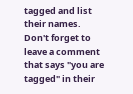tagged and list their names. Don't forget to leave a comment that says "you are tagged" in their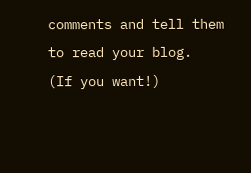comments and tell them to read your blog.
(If you want!)